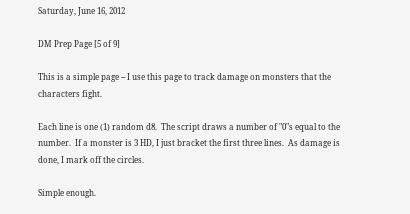Saturday, June 16, 2012

DM Prep Page [5 of 9]

This is a simple page -- I use this page to track damage on monsters that the characters fight.

Each line is one (1) random d8.  The script draws a number of "0"s equal to the number.  If a monster is 3 HD, I just bracket the first three lines.  As damage is done, I mark off the circles.

Simple enough.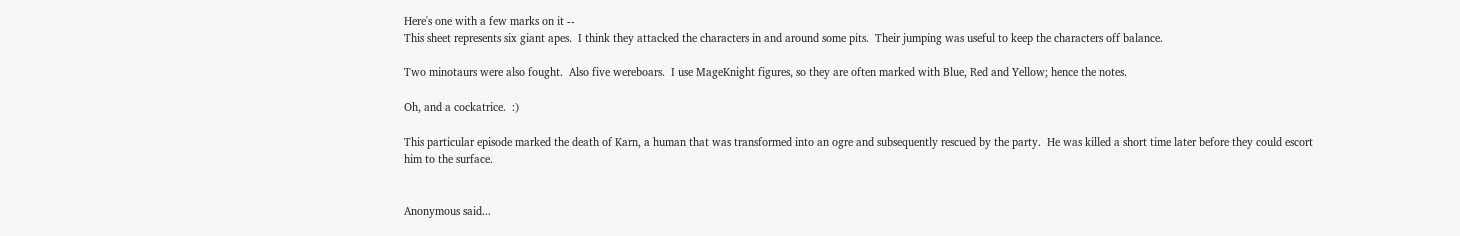Here's one with a few marks on it --
This sheet represents six giant apes.  I think they attacked the characters in and around some pits.  Their jumping was useful to keep the characters off balance.

Two minotaurs were also fought.  Also five wereboars.  I use MageKnight figures, so they are often marked with Blue, Red and Yellow; hence the notes.

Oh, and a cockatrice.  :)

This particular episode marked the death of Karn, a human that was transformed into an ogre and subsequently rescued by the party.  He was killed a short time later before they could escort him to the surface.


Anonymous said...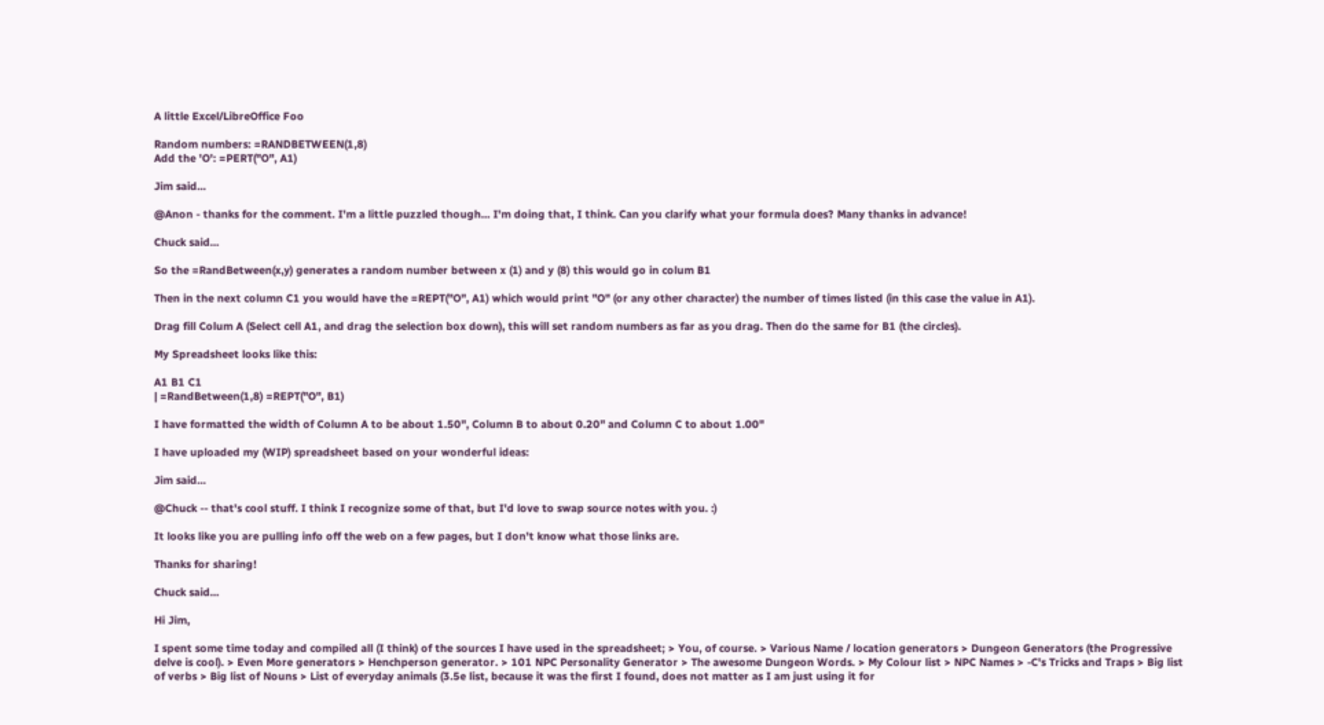A little Excel/LibreOffice Foo

Random numbers: =RANDBETWEEN(1,8)
Add the 'O': =PERT("O", A1)

Jim said...

@Anon - thanks for the comment. I'm a little puzzled though... I'm doing that, I think. Can you clarify what your formula does? Many thanks in advance!

Chuck said...

So the =RandBetween(x,y) generates a random number between x (1) and y (8) this would go in colum B1

Then in the next column C1 you would have the =REPT("O", A1) which would print "O" (or any other character) the number of times listed (in this case the value in A1).

Drag fill Colum A (Select cell A1, and drag the selection box down), this will set random numbers as far as you drag. Then do the same for B1 (the circles).

My Spreadsheet looks like this:

A1 B1 C1
| =RandBetween(1,8) =REPT("O", B1)

I have formatted the width of Column A to be about 1.50", Column B to about 0.20" and Column C to about 1.00"

I have uploaded my (WIP) spreadsheet based on your wonderful ideas:

Jim said...

@Chuck -- that's cool stuff. I think I recognize some of that, but I'd love to swap source notes with you. :)

It looks like you are pulling info off the web on a few pages, but I don't know what those links are.

Thanks for sharing!

Chuck said...

Hi Jim,

I spent some time today and compiled all (I think) of the sources I have used in the spreadsheet; > You, of course. > Various Name / location generators > Dungeon Generators (the Progressive delve is cool). > Even More generators > Henchperson generator. > 101 NPC Personality Generator > The awesome Dungeon Words. > My Colour list > NPC Names > -C's Tricks and Traps > Big list of verbs > Big list of Nouns > List of everyday animals (3.5e list, because it was the first I found, does not matter as I am just using it for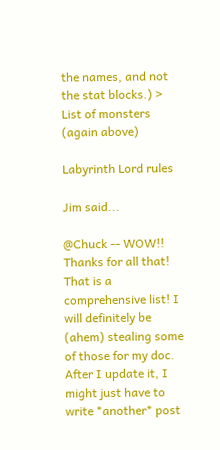the names, and not the stat blocks.) > List of monsters (again above)

Labyrinth Lord rules

Jim said...

@Chuck -- WOW!! Thanks for all that! That is a comprehensive list! I will definitely be (ahem) stealing some of those for my doc. After I update it, I might just have to write *another* post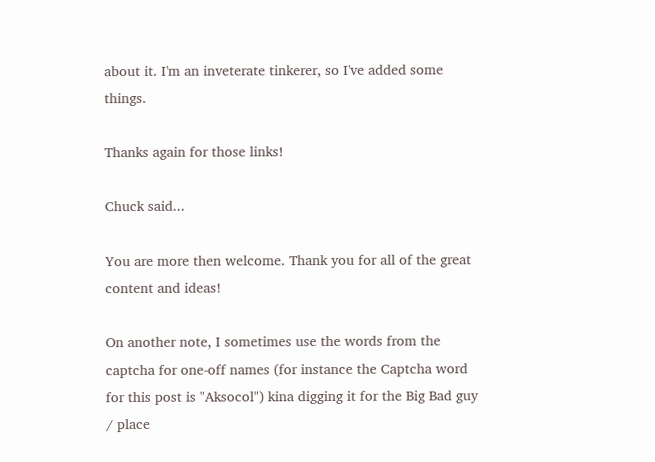about it. I'm an inveterate tinkerer, so I've added some things.

Thanks again for those links!

Chuck said...

You are more then welcome. Thank you for all of the great content and ideas!

On another note, I sometimes use the words from the captcha for one-off names (for instance the Captcha word for this post is "Aksocol") kina digging it for the Big Bad guy / place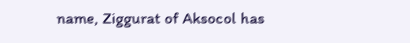name, Ziggurat of Aksocol has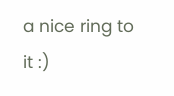a nice ring to it :)